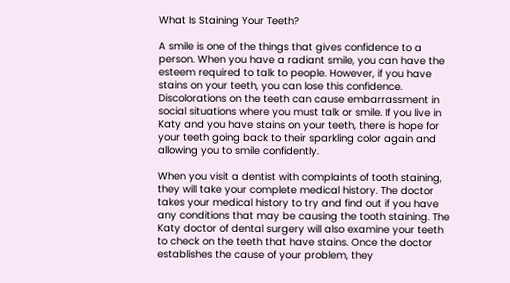What Is Staining Your Teeth?

A smile is one of the things that gives confidence to a person. When you have a radiant smile, you can have the esteem required to talk to people. However, if you have stains on your teeth, you can lose this confidence. Discolorations on the teeth can cause embarrassment in social situations where you must talk or smile. If you live in Katy and you have stains on your teeth, there is hope for your teeth going back to their sparkling color again and allowing you to smile confidently.

When you visit a dentist with complaints of tooth staining, they will take your complete medical history. The doctor takes your medical history to try and find out if you have any conditions that may be causing the tooth staining. The Katy doctor of dental surgery will also examine your teeth to check on the teeth that have stains. Once the doctor establishes the cause of your problem, they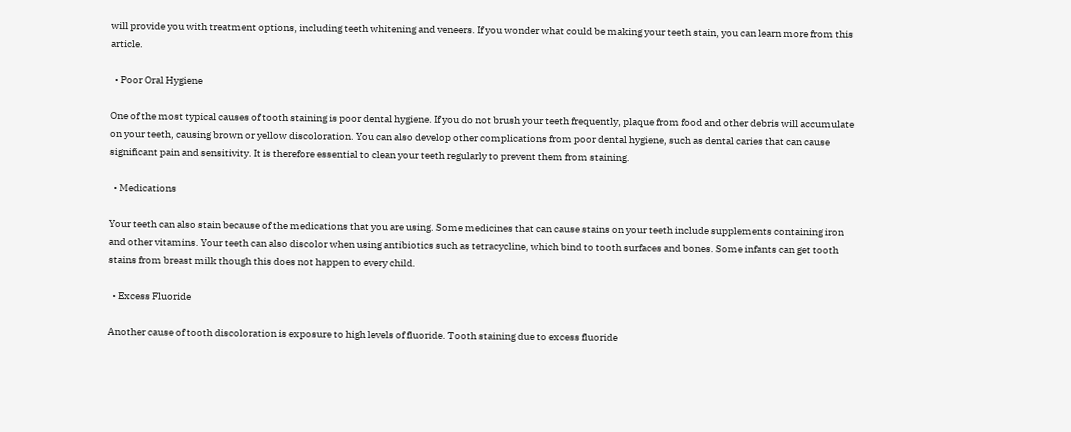will provide you with treatment options, including teeth whitening and veneers. If you wonder what could be making your teeth stain, you can learn more from this article.

  • Poor Oral Hygiene

One of the most typical causes of tooth staining is poor dental hygiene. If you do not brush your teeth frequently, plaque from food and other debris will accumulate on your teeth, causing brown or yellow discoloration. You can also develop other complications from poor dental hygiene, such as dental caries that can cause significant pain and sensitivity. It is therefore essential to clean your teeth regularly to prevent them from staining.

  • Medications

Your teeth can also stain because of the medications that you are using. Some medicines that can cause stains on your teeth include supplements containing iron and other vitamins. Your teeth can also discolor when using antibiotics such as tetracycline, which bind to tooth surfaces and bones. Some infants can get tooth stains from breast milk though this does not happen to every child.

  • Excess Fluoride

Another cause of tooth discoloration is exposure to high levels of fluoride. Tooth staining due to excess fluoride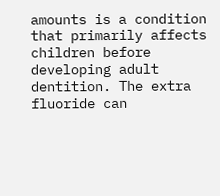amounts is a condition that primarily affects children before developing adult dentition. The extra fluoride can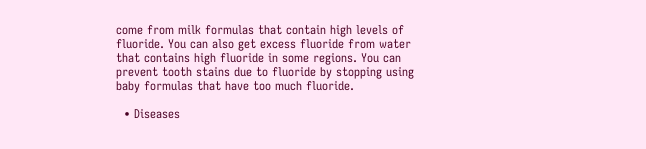come from milk formulas that contain high levels of fluoride. You can also get excess fluoride from water that contains high fluoride in some regions. You can prevent tooth stains due to fluoride by stopping using baby formulas that have too much fluoride.

  • Diseases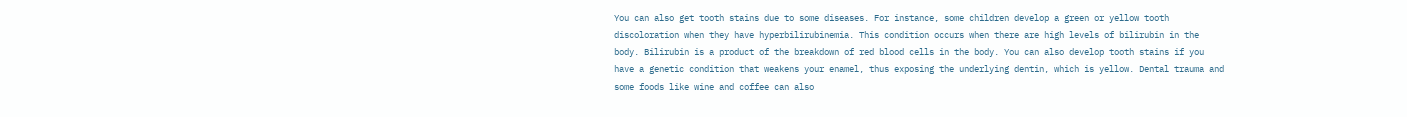You can also get tooth stains due to some diseases. For instance, some children develop a green or yellow tooth discoloration when they have hyperbilirubinemia. This condition occurs when there are high levels of bilirubin in the body. Bilirubin is a product of the breakdown of red blood cells in the body. You can also develop tooth stains if you have a genetic condition that weakens your enamel, thus exposing the underlying dentin, which is yellow. Dental trauma and some foods like wine and coffee can also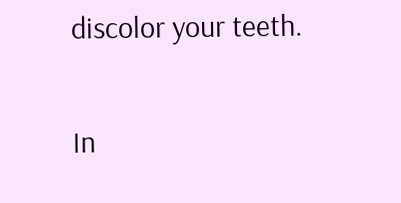discolor your teeth.

In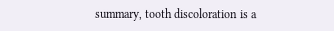summary, tooth discoloration is a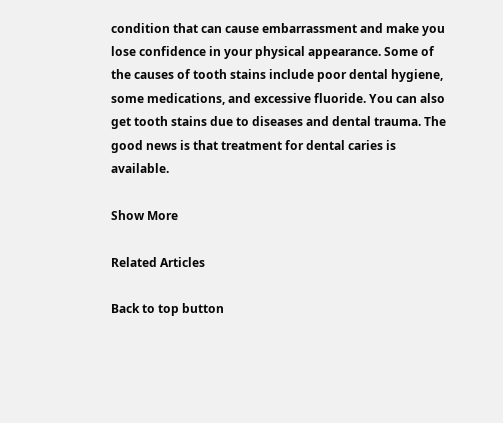condition that can cause embarrassment and make you lose confidence in your physical appearance. Some of the causes of tooth stains include poor dental hygiene, some medications, and excessive fluoride. You can also get tooth stains due to diseases and dental trauma. The good news is that treatment for dental caries is available.

Show More

Related Articles

Back to top button